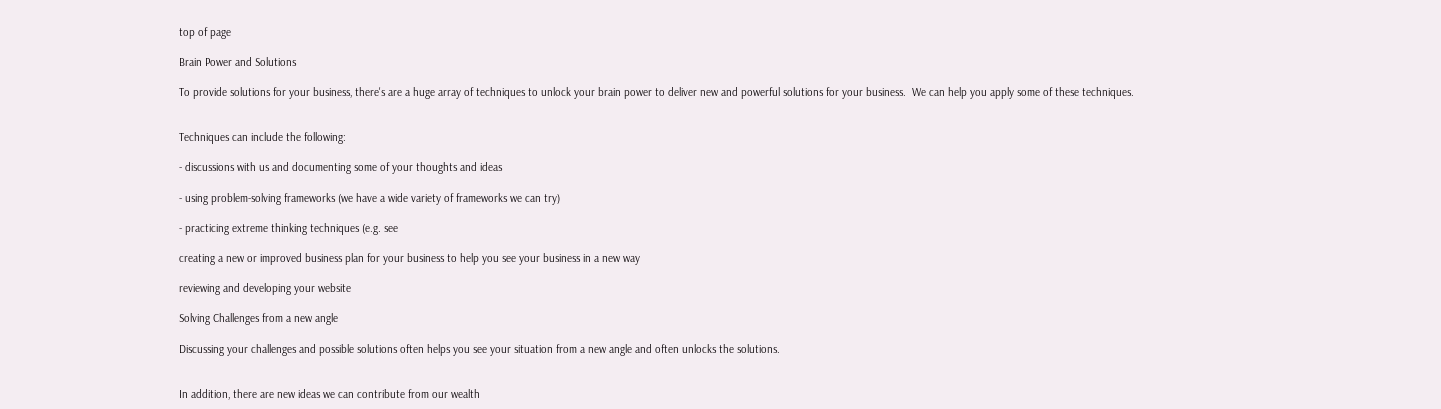top of page

Brain Power and Solutions

To provide solutions for your business, there's are a huge array of techniques to unlock your brain power to deliver new and powerful solutions for your business.  We can help you apply some of these techniques.


Techniques can include the following:

- discussions with us and documenting some of your thoughts and ideas

- using problem-solving frameworks (we have a wide variety of frameworks we can try)

- practicing extreme thinking techniques (e.g. see

creating a new or improved business plan for your business to help you see your business in a new way

reviewing and developing your website

Solving Challenges from a new angle

Discussing your challenges and possible solutions often helps you see your situation from a new angle and often unlocks the solutions.


In addition, there are new ideas we can contribute from our wealth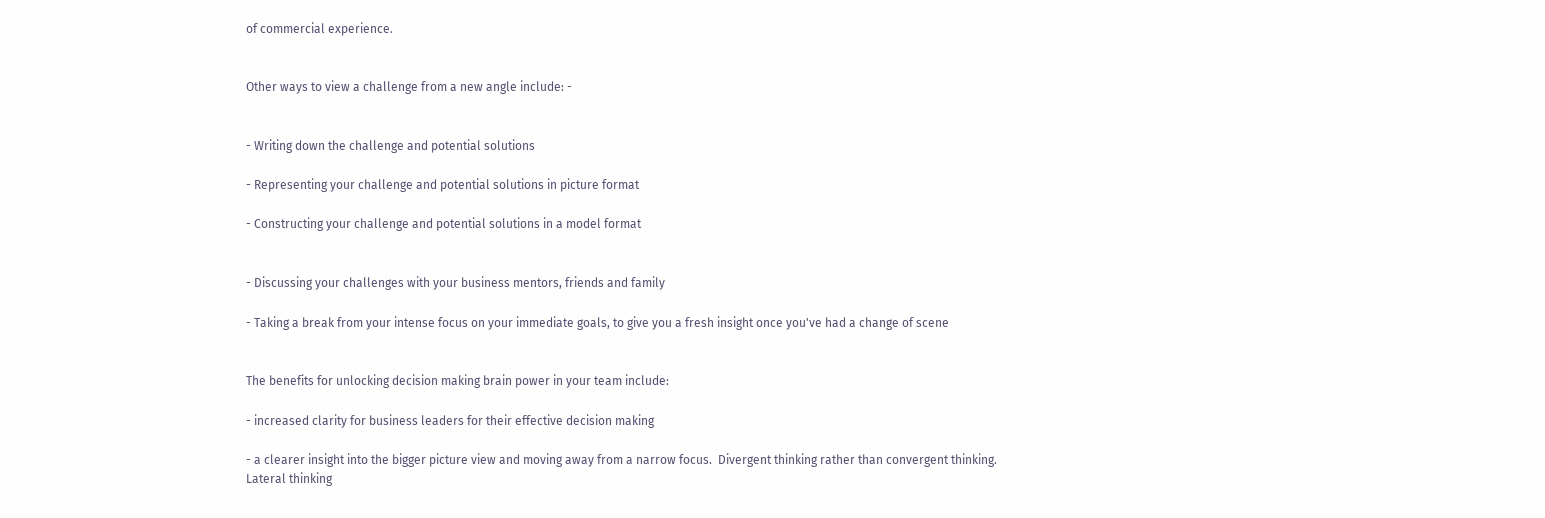of commercial experience.


Other ways to view a challenge from a new angle include: -


- Writing down the challenge and potential solutions

- Representing your challenge and potential solutions in picture format

- Constructing your challenge and potential solutions in a model format


- Discussing your challenges with your business mentors, friends and family

- Taking a break from your intense focus on your immediate goals, to give you a fresh insight once you've had a change of scene


The benefits for unlocking decision making brain power in your team include:

- increased clarity for business leaders for their effective decision making

- a clearer insight into the bigger picture view and moving away from a narrow focus.  Divergent thinking rather than convergent thinking.  Lateral thinking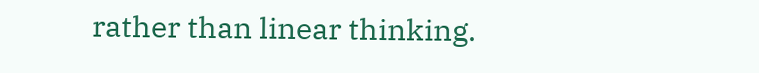rather than linear thinking.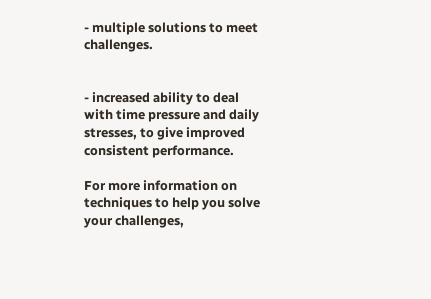- multiple solutions to meet challenges.


- increased ability to deal with time pressure and daily stresses, to give improved consistent performance.

For more information on techniques to help you solve your challenges,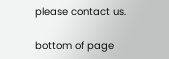please contact us.

bottom of page